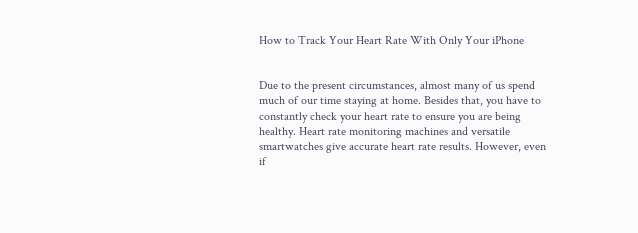How to Track Your Heart Rate With Only Your iPhone


Due to the present circumstances, almost many of us spend much of our time staying at home. Besides that, you have to constantly check your heart rate to ensure you are being healthy. Heart rate monitoring machines and versatile smartwatches give accurate heart rate results. However, even if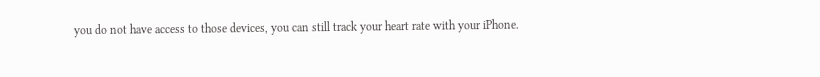you do not have access to those devices, you can still track your heart rate with your iPhone.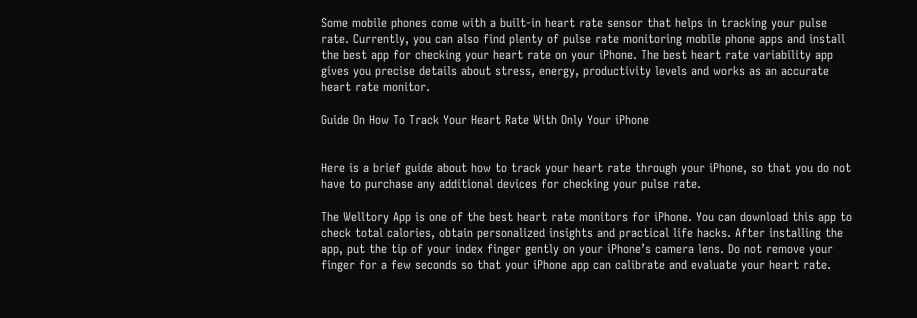Some mobile phones come with a built-in heart rate sensor that helps in tracking your pulse rate. Currently, you can also find plenty of pulse rate monitoring mobile phone apps and install the best app for checking your heart rate on your iPhone. The best heart rate variability app gives you precise details about stress, energy, productivity levels and works as an accurate heart rate monitor.

Guide On How To Track Your Heart Rate With Only Your iPhone


Here is a brief guide about how to track your heart rate through your iPhone, so that you do not have to purchase any additional devices for checking your pulse rate.

The Welltory App is one of the best heart rate monitors for iPhone. You can download this app to check total calories, obtain personalized insights and practical life hacks. After installing the app, put the tip of your index finger gently on your iPhone’s camera lens. Do not remove your finger for a few seconds so that your iPhone app can calibrate and evaluate your heart rate.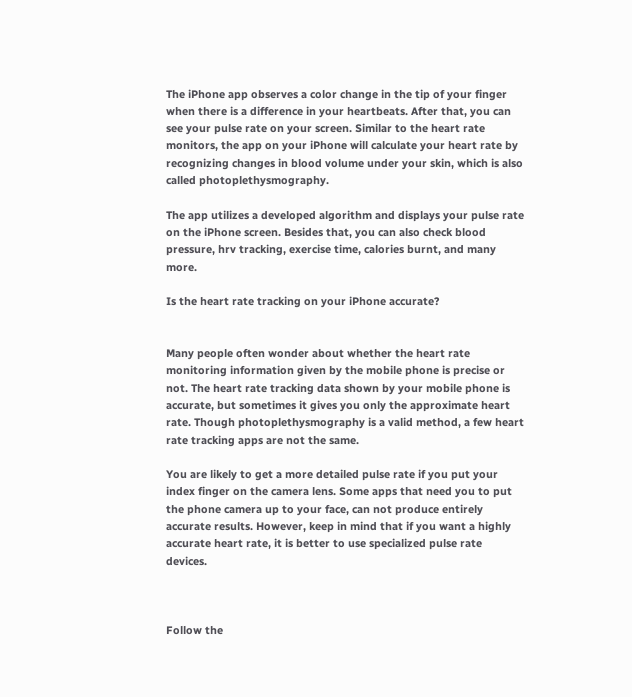The iPhone app observes a color change in the tip of your finger when there is a difference in your heartbeats. After that, you can see your pulse rate on your screen. Similar to the heart rate monitors, the app on your iPhone will calculate your heart rate by recognizing changes in blood volume under your skin, which is also called photoplethysmography.

The app utilizes a developed algorithm and displays your pulse rate on the iPhone screen. Besides that, you can also check blood pressure, hrv tracking, exercise time, calories burnt, and many more.

Is the heart rate tracking on your iPhone accurate?


Many people often wonder about whether the heart rate monitoring information given by the mobile phone is precise or not. The heart rate tracking data shown by your mobile phone is accurate, but sometimes it gives you only the approximate heart rate. Though photoplethysmography is a valid method, a few heart rate tracking apps are not the same.

You are likely to get a more detailed pulse rate if you put your index finger on the camera lens. Some apps that need you to put the phone camera up to your face, can not produce entirely accurate results. However, keep in mind that if you want a highly accurate heart rate, it is better to use specialized pulse rate devices.



Follow the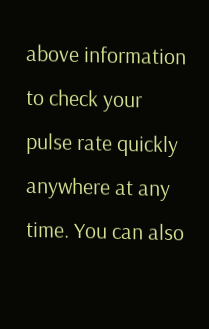above information to check your pulse rate quickly anywhere at any time. You can also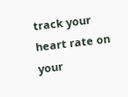track your heart rate on your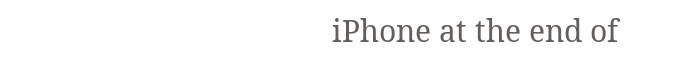iPhone at the end of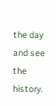the day and see the history.